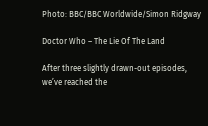Photo: BBC/BBC Worldwide/Simon Ridgway

Doctor Who – The Lie Of The Land

After three slightly drawn-out episodes, we’ve reached the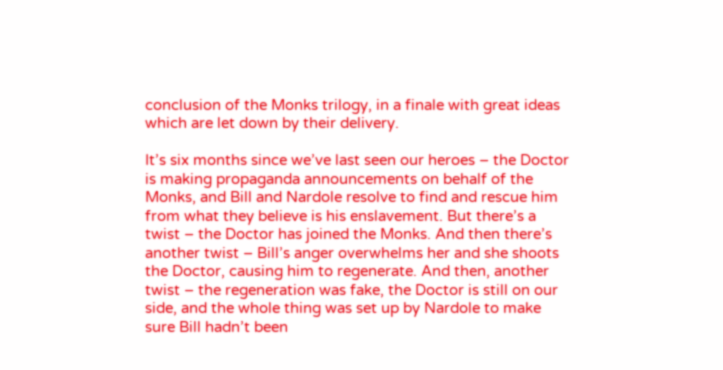conclusion of the Monks trilogy, in a finale with great ideas which are let down by their delivery.

It’s six months since we’ve last seen our heroes – the Doctor is making propaganda announcements on behalf of the Monks, and Bill and Nardole resolve to find and rescue him from what they believe is his enslavement. But there’s a twist – the Doctor has joined the Monks. And then there’s another twist – Bill’s anger overwhelms her and she shoots the Doctor, causing him to regenerate. And then, another twist – the regeneration was fake, the Doctor is still on our side, and the whole thing was set up by Nardole to make sure Bill hadn’t been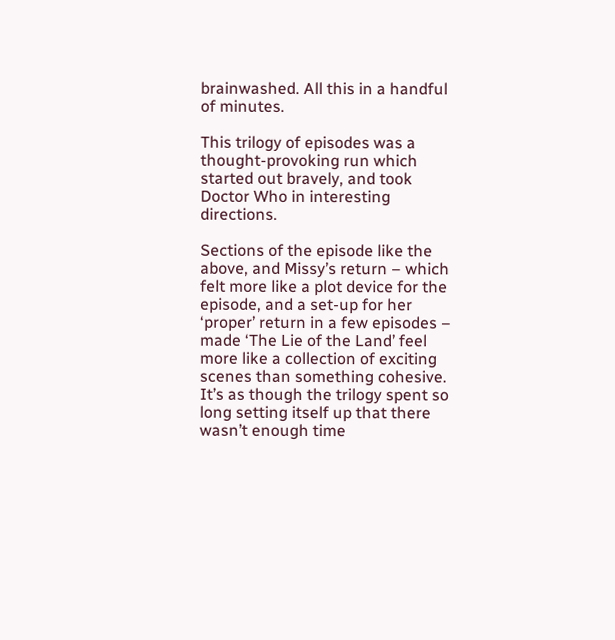brainwashed. All this in a handful of minutes.

This trilogy of episodes was a thought-provoking run which started out bravely, and took Doctor Who in interesting directions.

Sections of the episode like the above, and Missy’s return – which felt more like a plot device for the episode, and a set-up for her ‘proper’ return in a few episodes – made ‘The Lie of the Land’ feel more like a collection of exciting scenes than something cohesive. It’s as though the trilogy spent so long setting itself up that there wasn’t enough time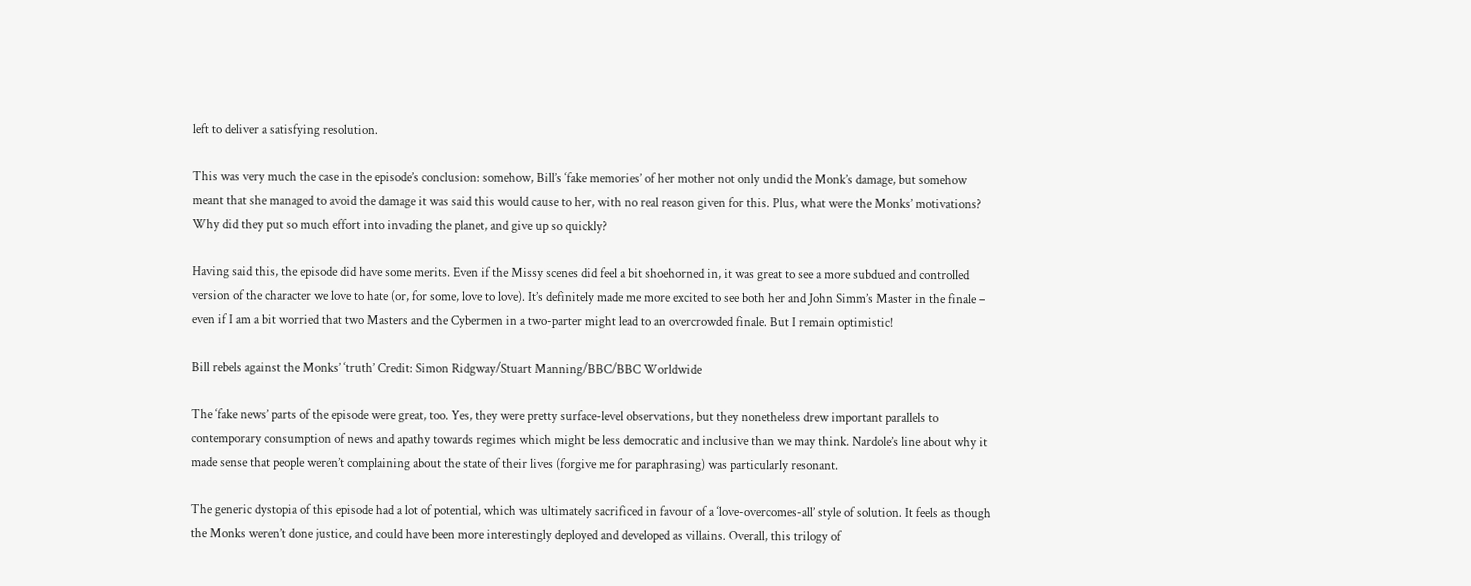left to deliver a satisfying resolution.

This was very much the case in the episode’s conclusion: somehow, Bill’s ‘fake memories’ of her mother not only undid the Monk’s damage, but somehow meant that she managed to avoid the damage it was said this would cause to her, with no real reason given for this. Plus, what were the Monks’ motivations? Why did they put so much effort into invading the planet, and give up so quickly?

Having said this, the episode did have some merits. Even if the Missy scenes did feel a bit shoehorned in, it was great to see a more subdued and controlled version of the character we love to hate (or, for some, love to love). It’s definitely made me more excited to see both her and John Simm’s Master in the finale – even if I am a bit worried that two Masters and the Cybermen in a two-parter might lead to an overcrowded finale. But I remain optimistic!

Bill rebels against the Monks’ ‘truth’ Credit: Simon Ridgway/Stuart Manning/BBC/BBC Worldwide

The ‘fake news’ parts of the episode were great, too. Yes, they were pretty surface-level observations, but they nonetheless drew important parallels to contemporary consumption of news and apathy towards regimes which might be less democratic and inclusive than we may think. Nardole’s line about why it made sense that people weren’t complaining about the state of their lives (forgive me for paraphrasing) was particularly resonant.

The generic dystopia of this episode had a lot of potential, which was ultimately sacrificed in favour of a ‘love-overcomes-all’ style of solution. It feels as though the Monks weren’t done justice, and could have been more interestingly deployed and developed as villains. Overall, this trilogy of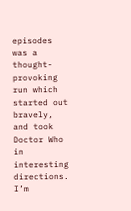episodes was a thought-provoking run which started out bravely, and took Doctor Who in interesting directions. I’m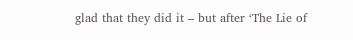glad that they did it – but after ‘The Lie of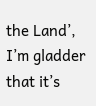the Land’, I’m gladder that it’s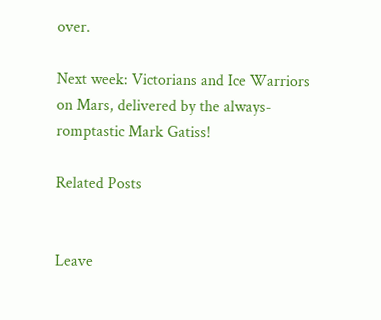over.

Next week: Victorians and Ice Warriors on Mars, delivered by the always-romptastic Mark Gatiss!

Related Posts


Leave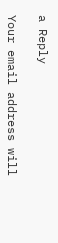a Reply

Your email address will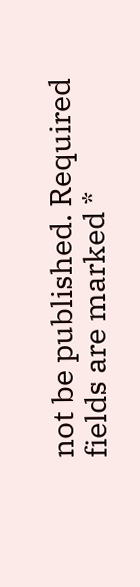not be published. Required fields are marked *